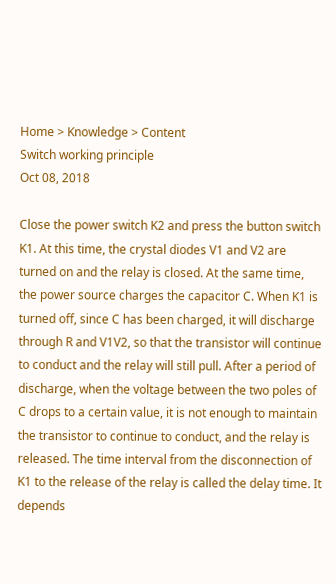Home > Knowledge > Content
Switch working principle
Oct 08, 2018

Close the power switch K2 and press the button switch K1. At this time, the crystal diodes V1 and V2 are turned on and the relay is closed. At the same time, the power source charges the capacitor C. When K1 is turned off, since C has been charged, it will discharge through R and V1V2, so that the transistor will continue to conduct and the relay will still pull. After a period of discharge, when the voltage between the two poles of C drops to a certain value, it is not enough to maintain the transistor to continue to conduct, and the relay is released. The time interval from the disconnection of K1 to the release of the relay is called the delay time. It depends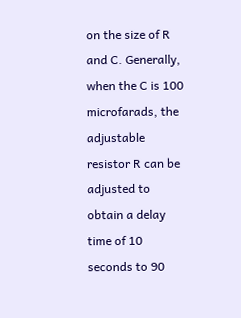on the size of R and C. Generally, when the C is 100 microfarads, the adjustable resistor R can be adjusted to obtain a delay time of 10 seconds to 90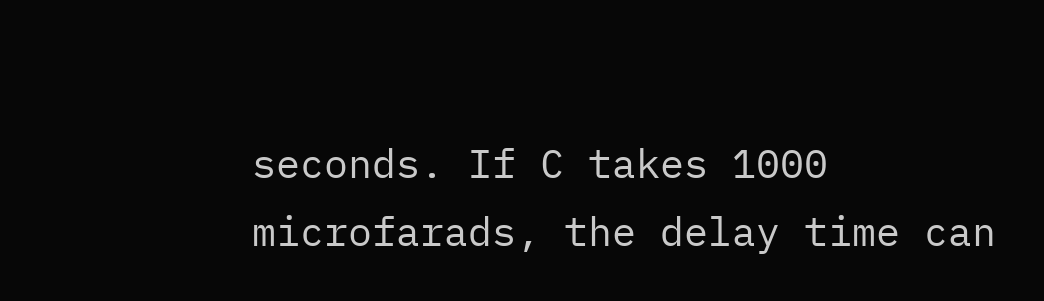seconds. If C takes 1000 microfarads, the delay time can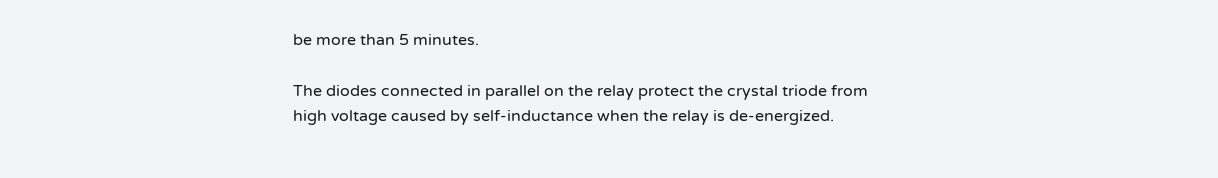be more than 5 minutes.

The diodes connected in parallel on the relay protect the crystal triode from high voltage caused by self-inductance when the relay is de-energized.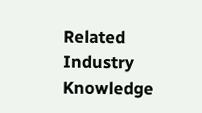Related Industry Knowledge